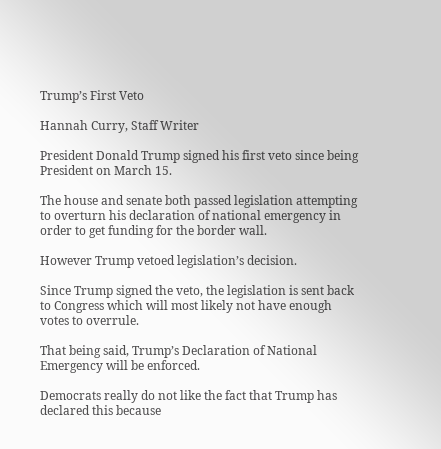Trump’s First Veto

Hannah Curry, Staff Writer

President Donald Trump signed his first veto since being President on March 15.

The house and senate both passed legislation attempting to overturn his declaration of national emergency in order to get funding for the border wall.

However Trump vetoed legislation’s decision.

Since Trump signed the veto, the legislation is sent back to Congress which will most likely not have enough votes to overrule.

That being said, Trump’s Declaration of National Emergency will be enforced.

Democrats really do not like the fact that Trump has declared this because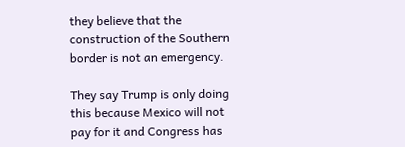they believe that the construction of the Southern border is not an emergency.

They say Trump is only doing this because Mexico will not pay for it and Congress has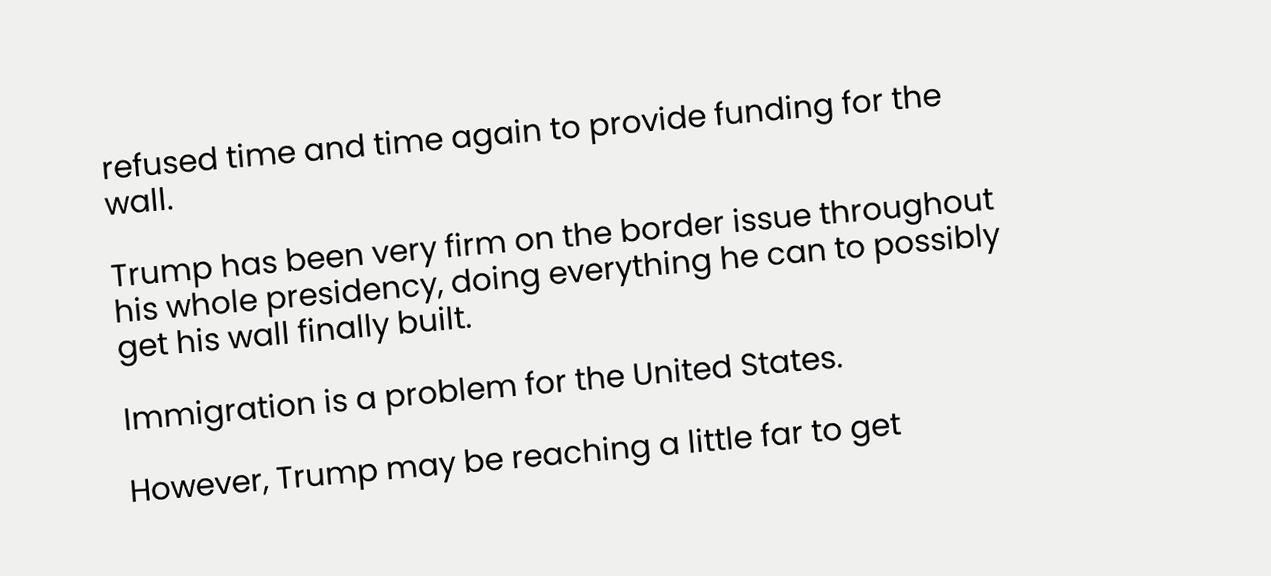refused time and time again to provide funding for the wall.

Trump has been very firm on the border issue throughout his whole presidency, doing everything he can to possibly get his wall finally built.

Immigration is a problem for the United States.

However, Trump may be reaching a little far to get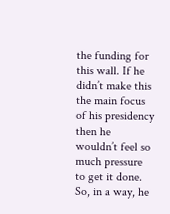the funding for this wall. If he didn’t make this the main focus of his presidency then he wouldn’t feel so much pressure to get it done. So, in a way, he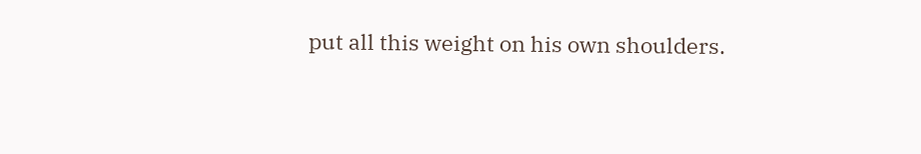put all this weight on his own shoulders.